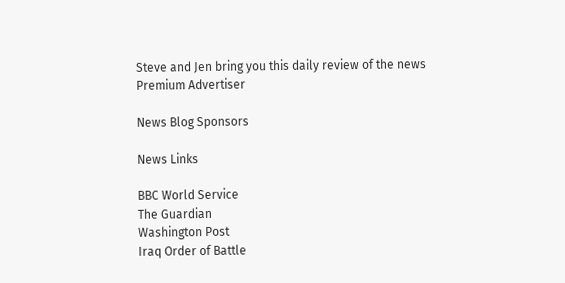Steve and Jen bring you this daily review of the news
Premium Advertiser

News Blog Sponsors

News Links

BBC World Service
The Guardian
Washington Post
Iraq Order of Battle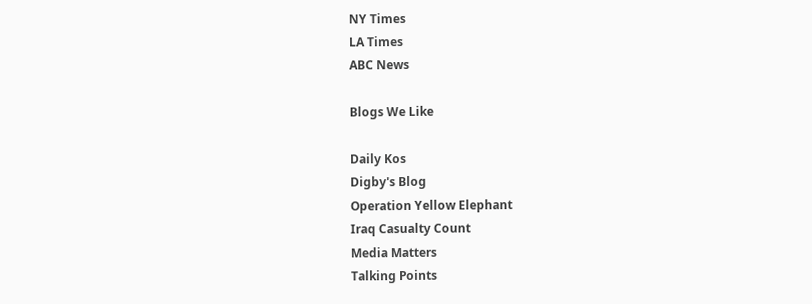NY Times
LA Times
ABC News

Blogs We Like

Daily Kos
Digby's Blog
Operation Yellow Elephant
Iraq Casualty Count
Media Matters
Talking Points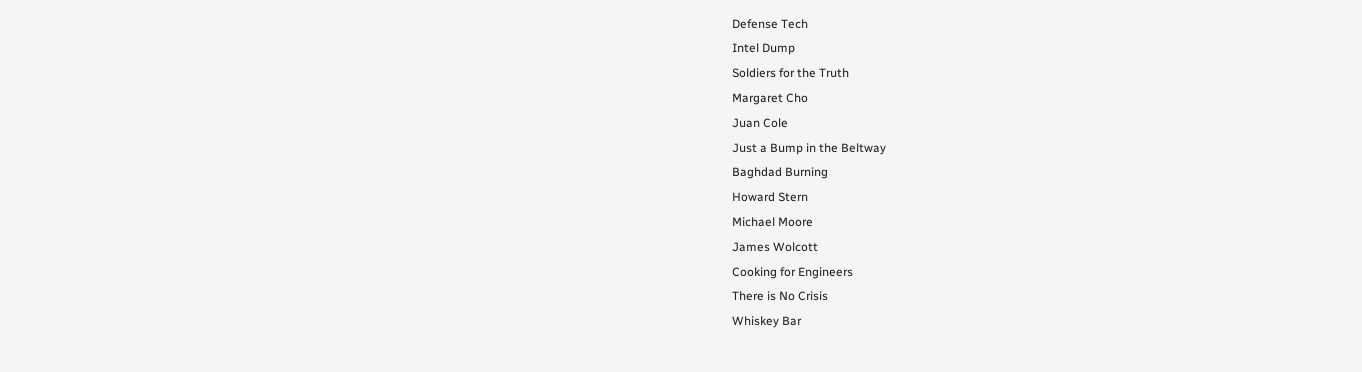Defense Tech
Intel Dump
Soldiers for the Truth
Margaret Cho
Juan Cole
Just a Bump in the Beltway
Baghdad Burning
Howard Stern
Michael Moore
James Wolcott
Cooking for Engineers
There is No Crisis
Whiskey Bar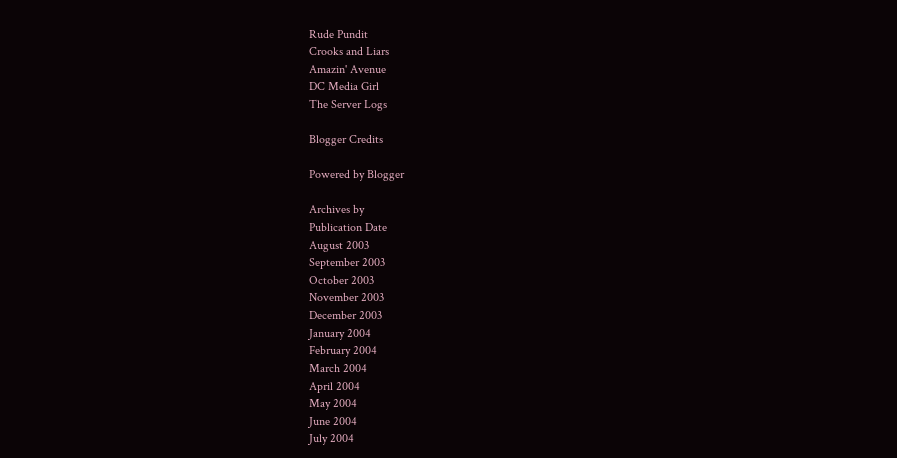Rude Pundit
Crooks and Liars
Amazin' Avenue
DC Media Girl
The Server Logs

Blogger Credits

Powered by Blogger

Archives by
Publication Date
August 2003
September 2003
October 2003
November 2003
December 2003
January 2004
February 2004
March 2004
April 2004
May 2004
June 2004
July 2004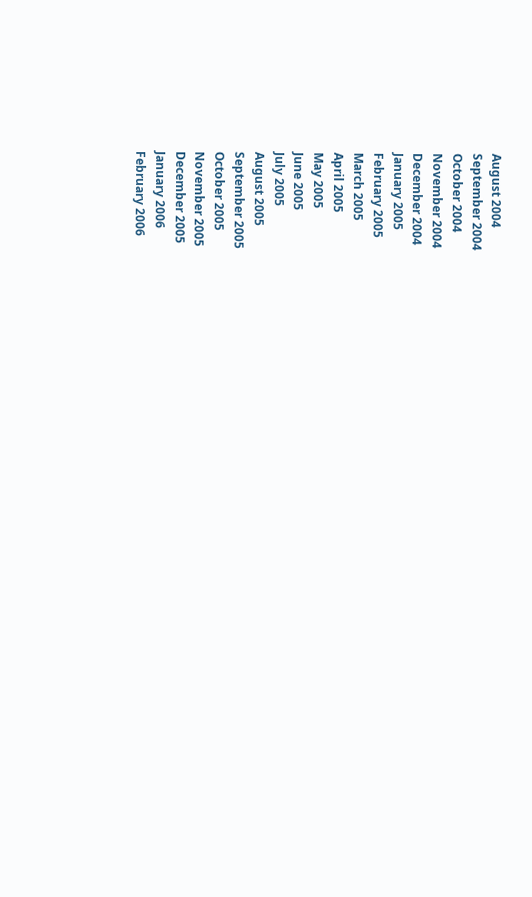August 2004
September 2004
October 2004
November 2004
December 2004
January 2005
February 2005
March 2005
April 2005
May 2005
June 2005
July 2005
August 2005
September 2005
October 2005
November 2005
December 2005
January 2006
February 2006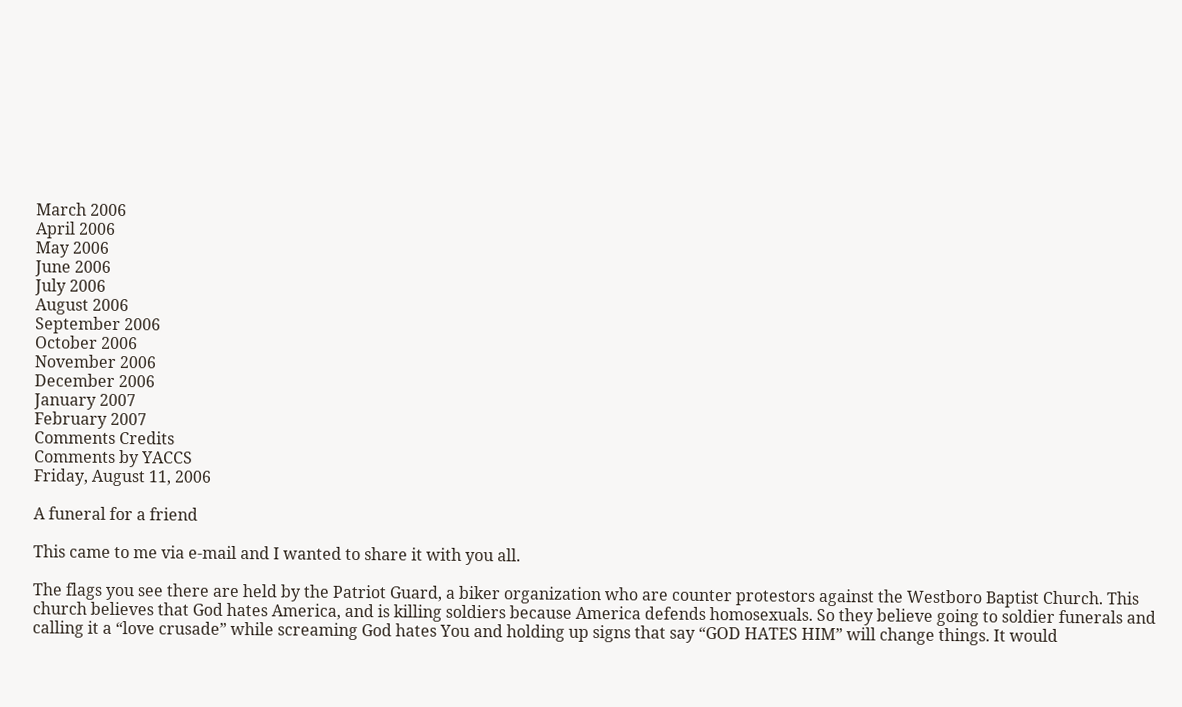March 2006
April 2006
May 2006
June 2006
July 2006
August 2006
September 2006
October 2006
November 2006
December 2006
January 2007
February 2007
Comments Credits
Comments by YACCS
Friday, August 11, 2006

A funeral for a friend

This came to me via e-mail and I wanted to share it with you all.

The flags you see there are held by the Patriot Guard, a biker organization who are counter protestors against the Westboro Baptist Church. This church believes that God hates America, and is killing soldiers because America defends homosexuals. So they believe going to soldier funerals and calling it a “love crusade” while screaming God hates You and holding up signs that say “GOD HATES HIM” will change things. It would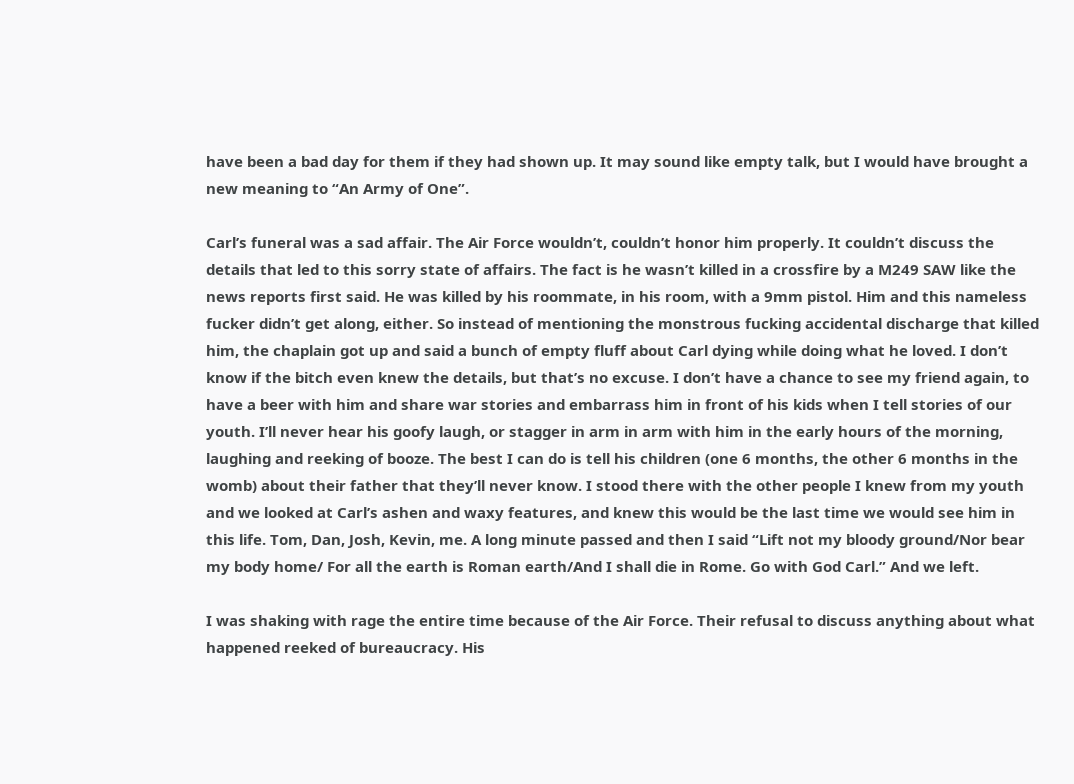have been a bad day for them if they had shown up. It may sound like empty talk, but I would have brought a new meaning to “An Army of One”.

Carl’s funeral was a sad affair. The Air Force wouldn’t, couldn’t honor him properly. It couldn’t discuss the details that led to this sorry state of affairs. The fact is he wasn’t killed in a crossfire by a M249 SAW like the news reports first said. He was killed by his roommate, in his room, with a 9mm pistol. Him and this nameless fucker didn’t get along, either. So instead of mentioning the monstrous fucking accidental discharge that killed him, the chaplain got up and said a bunch of empty fluff about Carl dying while doing what he loved. I don’t know if the bitch even knew the details, but that’s no excuse. I don’t have a chance to see my friend again, to have a beer with him and share war stories and embarrass him in front of his kids when I tell stories of our youth. I’ll never hear his goofy laugh, or stagger in arm in arm with him in the early hours of the morning, laughing and reeking of booze. The best I can do is tell his children (one 6 months, the other 6 months in the womb) about their father that they’ll never know. I stood there with the other people I knew from my youth and we looked at Carl’s ashen and waxy features, and knew this would be the last time we would see him in this life. Tom, Dan, Josh, Kevin, me. A long minute passed and then I said “Lift not my bloody ground/Nor bear my body home/ For all the earth is Roman earth/And I shall die in Rome. Go with God Carl.” And we left.

I was shaking with rage the entire time because of the Air Force. Their refusal to discuss anything about what happened reeked of bureaucracy. His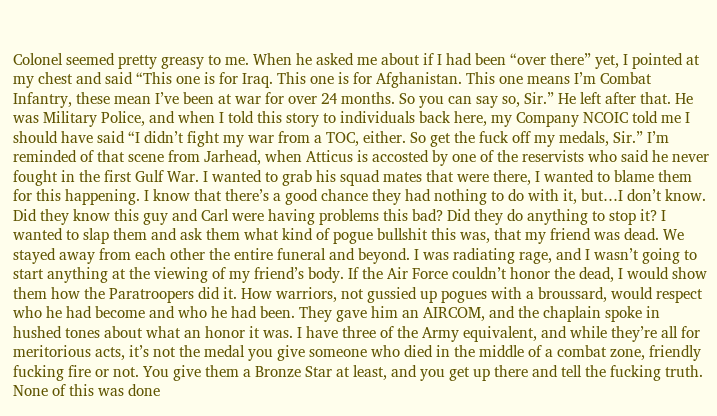Colonel seemed pretty greasy to me. When he asked me about if I had been “over there” yet, I pointed at my chest and said “This one is for Iraq. This one is for Afghanistan. This one means I’m Combat Infantry, these mean I’ve been at war for over 24 months. So you can say so, Sir.” He left after that. He was Military Police, and when I told this story to individuals back here, my Company NCOIC told me I should have said “I didn’t fight my war from a TOC, either. So get the fuck off my medals, Sir.” I’m reminded of that scene from Jarhead, when Atticus is accosted by one of the reservists who said he never fought in the first Gulf War. I wanted to grab his squad mates that were there, I wanted to blame them for this happening. I know that there’s a good chance they had nothing to do with it, but…I don’t know. Did they know this guy and Carl were having problems this bad? Did they do anything to stop it? I wanted to slap them and ask them what kind of pogue bullshit this was, that my friend was dead. We stayed away from each other the entire funeral and beyond. I was radiating rage, and I wasn’t going to start anything at the viewing of my friend’s body. If the Air Force couldn’t honor the dead, I would show them how the Paratroopers did it. How warriors, not gussied up pogues with a broussard, would respect who he had become and who he had been. They gave him an AIRCOM, and the chaplain spoke in hushed tones about what an honor it was. I have three of the Army equivalent, and while they’re all for meritorious acts, it’s not the medal you give someone who died in the middle of a combat zone, friendly fucking fire or not. You give them a Bronze Star at least, and you get up there and tell the fucking truth. None of this was done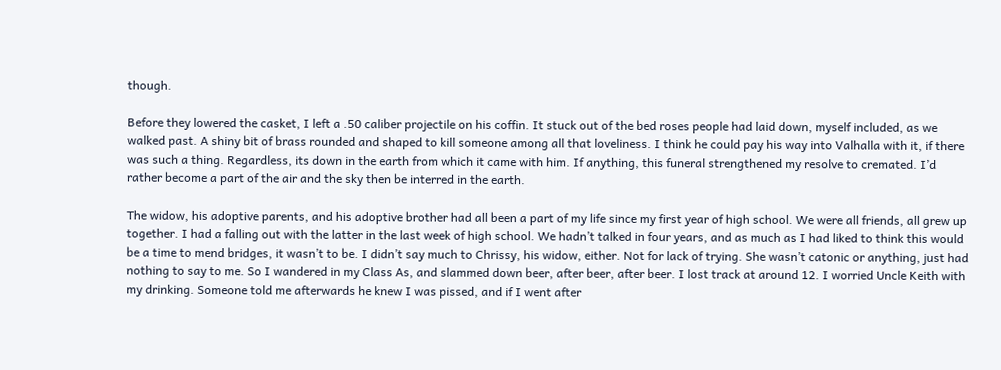though.

Before they lowered the casket, I left a .50 caliber projectile on his coffin. It stuck out of the bed roses people had laid down, myself included, as we walked past. A shiny bit of brass rounded and shaped to kill someone among all that loveliness. I think he could pay his way into Valhalla with it, if there was such a thing. Regardless, its down in the earth from which it came with him. If anything, this funeral strengthened my resolve to cremated. I’d rather become a part of the air and the sky then be interred in the earth.

The widow, his adoptive parents, and his adoptive brother had all been a part of my life since my first year of high school. We were all friends, all grew up together. I had a falling out with the latter in the last week of high school. We hadn’t talked in four years, and as much as I had liked to think this would be a time to mend bridges, it wasn’t to be. I didn’t say much to Chrissy, his widow, either. Not for lack of trying. She wasn’t catonic or anything, just had nothing to say to me. So I wandered in my Class As, and slammed down beer, after beer, after beer. I lost track at around 12. I worried Uncle Keith with my drinking. Someone told me afterwards he knew I was pissed, and if I went after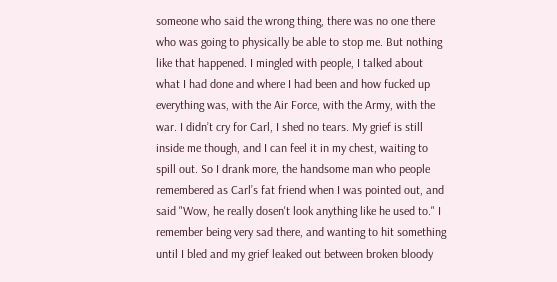someone who said the wrong thing, there was no one there who was going to physically be able to stop me. But nothing like that happened. I mingled with people, I talked about what I had done and where I had been and how fucked up everything was, with the Air Force, with the Army, with the war. I didn’t cry for Carl, I shed no tears. My grief is still inside me though, and I can feel it in my chest, waiting to spill out. So I drank more, the handsome man who people remembered as Carl’s fat friend when I was pointed out, and said "Wow, he really dosen't look anything like he used to." I remember being very sad there, and wanting to hit something until I bled and my grief leaked out between broken bloody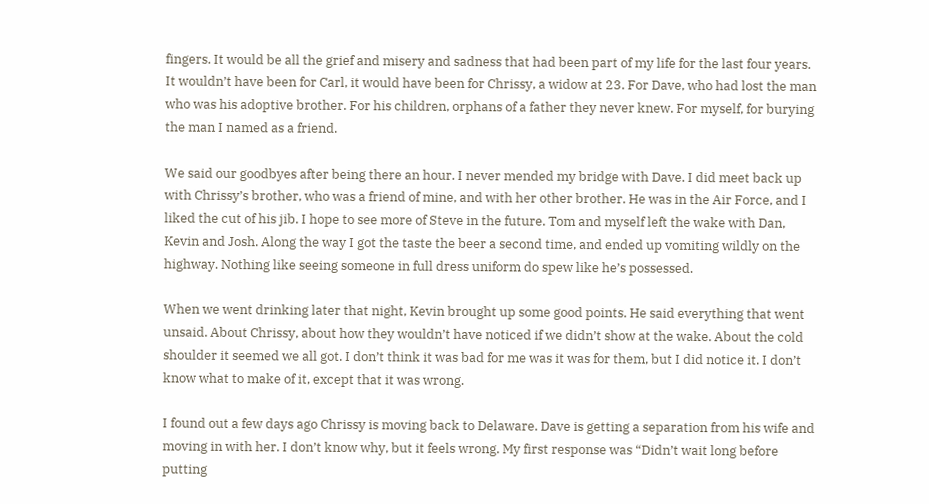fingers. It would be all the grief and misery and sadness that had been part of my life for the last four years. It wouldn’t have been for Carl, it would have been for Chrissy, a widow at 23. For Dave, who had lost the man who was his adoptive brother. For his children, orphans of a father they never knew. For myself, for burying the man I named as a friend.

We said our goodbyes after being there an hour. I never mended my bridge with Dave. I did meet back up with Chrissy’s brother, who was a friend of mine, and with her other brother. He was in the Air Force, and I liked the cut of his jib. I hope to see more of Steve in the future. Tom and myself left the wake with Dan, Kevin and Josh. Along the way I got the taste the beer a second time, and ended up vomiting wildly on the highway. Nothing like seeing someone in full dress uniform do spew like he’s possessed.

When we went drinking later that night, Kevin brought up some good points. He said everything that went unsaid. About Chrissy, about how they wouldn’t have noticed if we didn’t show at the wake. About the cold shoulder it seemed we all got. I don’t think it was bad for me was it was for them, but I did notice it. I don’t know what to make of it, except that it was wrong.

I found out a few days ago Chrissy is moving back to Delaware. Dave is getting a separation from his wife and moving in with her. I don’t know why, but it feels wrong. My first response was “Didn’t wait long before putting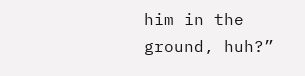him in the ground, huh?”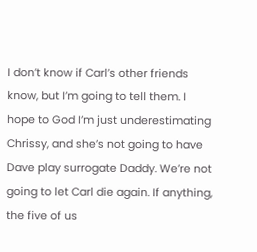I don’t know if Carl’s other friends know, but I’m going to tell them. I hope to God I’m just underestimating Chrissy, and she’s not going to have Dave play surrogate Daddy. We’re not going to let Carl die again. If anything, the five of us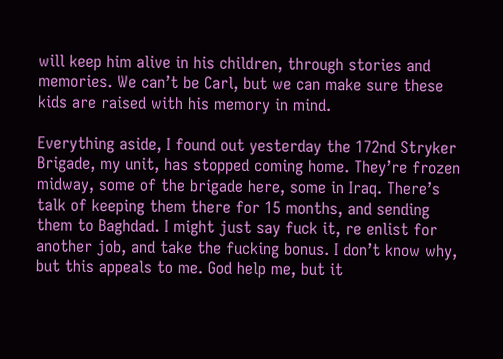will keep him alive in his children, through stories and memories. We can’t be Carl, but we can make sure these kids are raised with his memory in mind.

Everything aside, I found out yesterday the 172nd Stryker Brigade, my unit, has stopped coming home. They’re frozen midway, some of the brigade here, some in Iraq. There’s talk of keeping them there for 15 months, and sending them to Baghdad. I might just say fuck it, re enlist for another job, and take the fucking bonus. I don’t know why, but this appeals to me. God help me, but it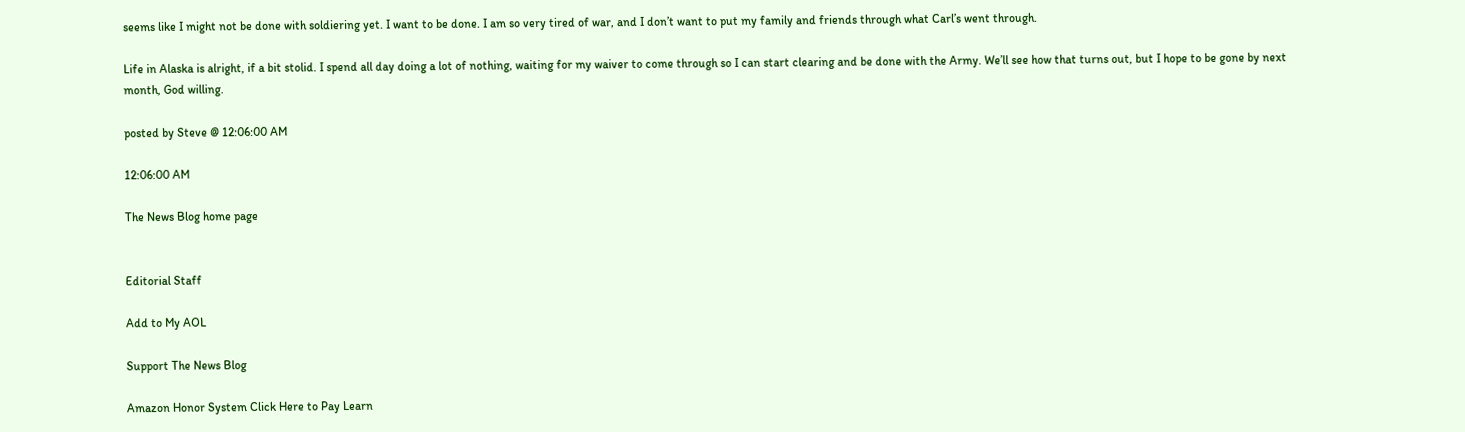seems like I might not be done with soldiering yet. I want to be done. I am so very tired of war, and I don’t want to put my family and friends through what Carl’s went through.

Life in Alaska is alright, if a bit stolid. I spend all day doing a lot of nothing, waiting for my waiver to come through so I can start clearing and be done with the Army. We’ll see how that turns out, but I hope to be gone by next month, God willing.

posted by Steve @ 12:06:00 AM

12:06:00 AM

The News Blog home page


Editorial Staff

Add to My AOL

Support The News Blog

Amazon Honor System Click Here to Pay Learn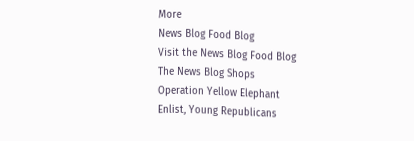More
News Blog Food Blog
Visit the News Blog Food Blog
The News Blog Shops
Operation Yellow Elephant
Enlist, Young Republicans